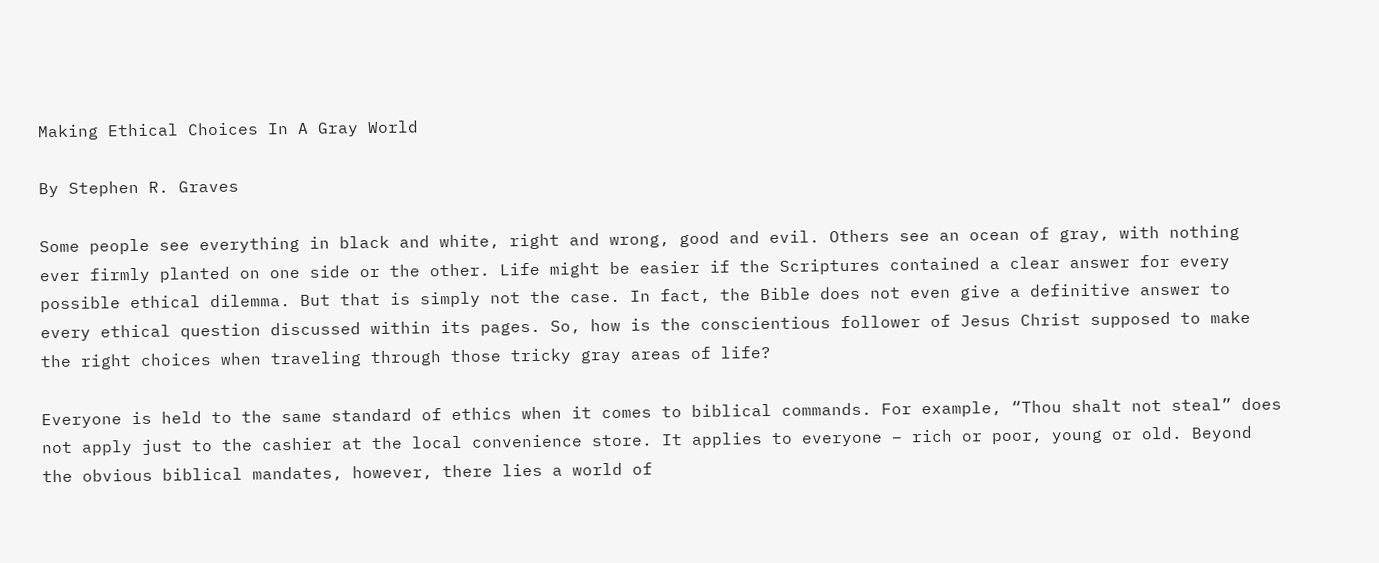Making Ethical Choices In A Gray World

By Stephen R. Graves

Some people see everything in black and white, right and wrong, good and evil. Others see an ocean of gray, with nothing ever firmly planted on one side or the other. Life might be easier if the Scriptures contained a clear answer for every possible ethical dilemma. But that is simply not the case. In fact, the Bible does not even give a definitive answer to every ethical question discussed within its pages. So, how is the conscientious follower of Jesus Christ supposed to make the right choices when traveling through those tricky gray areas of life?

Everyone is held to the same standard of ethics when it comes to biblical commands. For example, “Thou shalt not steal” does not apply just to the cashier at the local convenience store. It applies to everyone – rich or poor, young or old. Beyond the obvious biblical mandates, however, there lies a world of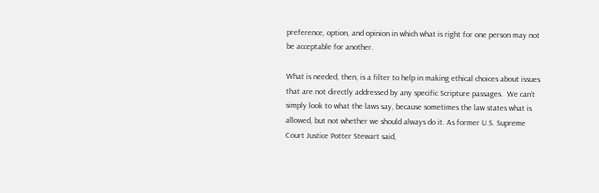preference, option, and opinion in which what is right for one person may not be acceptable for another.

What is needed, then, is a filter to help in making ethical choices about issues that are not directly addressed by any specific Scripture passages.  We can’t simply look to what the laws say, because sometimes the law states what is allowed, but not whether we should always do it. As former U.S. Supreme Court Justice Potter Stewart said,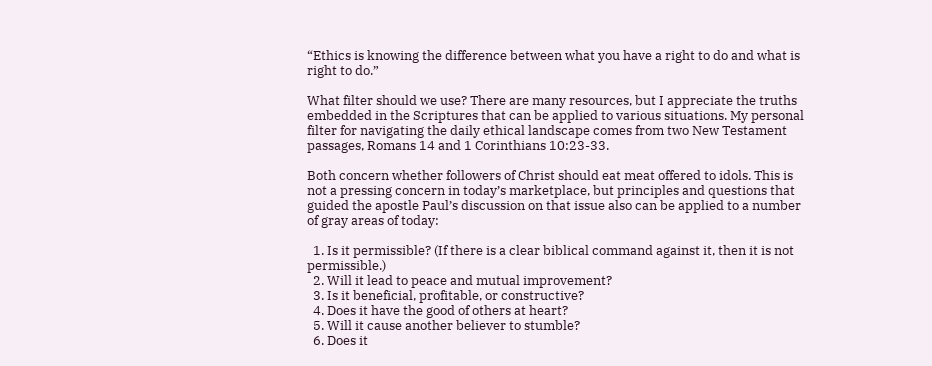“Ethics is knowing the difference between what you have a right to do and what is right to do.”

What filter should we use? There are many resources, but I appreciate the truths embedded in the Scriptures that can be applied to various situations. My personal filter for navigating the daily ethical landscape comes from two New Testament passages, Romans 14 and 1 Corinthians 10:23-33.

Both concern whether followers of Christ should eat meat offered to idols. This is not a pressing concern in today’s marketplace, but principles and questions that guided the apostle Paul’s discussion on that issue also can be applied to a number of gray areas of today:

  1. Is it permissible? (If there is a clear biblical command against it, then it is not permissible.)
  2. Will it lead to peace and mutual improvement?
  3. Is it beneficial, profitable, or constructive?
  4. Does it have the good of others at heart?
  5. Will it cause another believer to stumble?
  6. Does it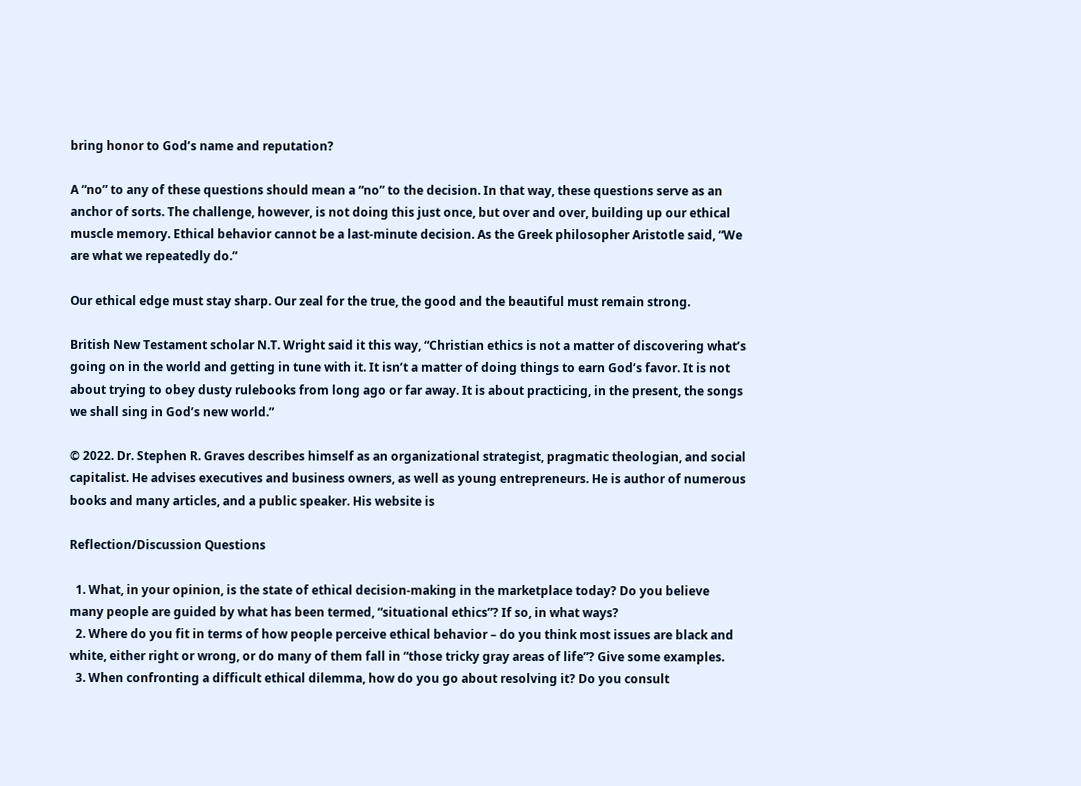bring honor to God’s name and reputation?

A “no” to any of these questions should mean a “no” to the decision. In that way, these questions serve as an anchor of sorts. The challenge, however, is not doing this just once, but over and over, building up our ethical muscle memory. Ethical behavior cannot be a last-minute decision. As the Greek philosopher Aristotle said, “We are what we repeatedly do.”

Our ethical edge must stay sharp. Our zeal for the true, the good and the beautiful must remain strong.

British New Testament scholar N.T. Wright said it this way, “Christian ethics is not a matter of discovering what’s going on in the world and getting in tune with it. It isn’t a matter of doing things to earn God’s favor. It is not about trying to obey dusty rulebooks from long ago or far away. It is about practicing, in the present, the songs we shall sing in God’s new world.”

© 2022. Dr. Stephen R. Graves describes himself as an organizational strategist, pragmatic theologian, and social capitalist. He advises executives and business owners, as well as young entrepreneurs. He is author of numerous books and many articles, and a public speaker. His website is

Reflection/Discussion Questions

  1. What, in your opinion, is the state of ethical decision-making in the marketplace today? Do you believe many people are guided by what has been termed, “situational ethics”? If so, in what ways?
  2. Where do you fit in terms of how people perceive ethical behavior – do you think most issues are black and white, either right or wrong, or do many of them fall in “those tricky gray areas of life”? Give some examples.
  3. When confronting a difficult ethical dilemma, how do you go about resolving it? Do you consult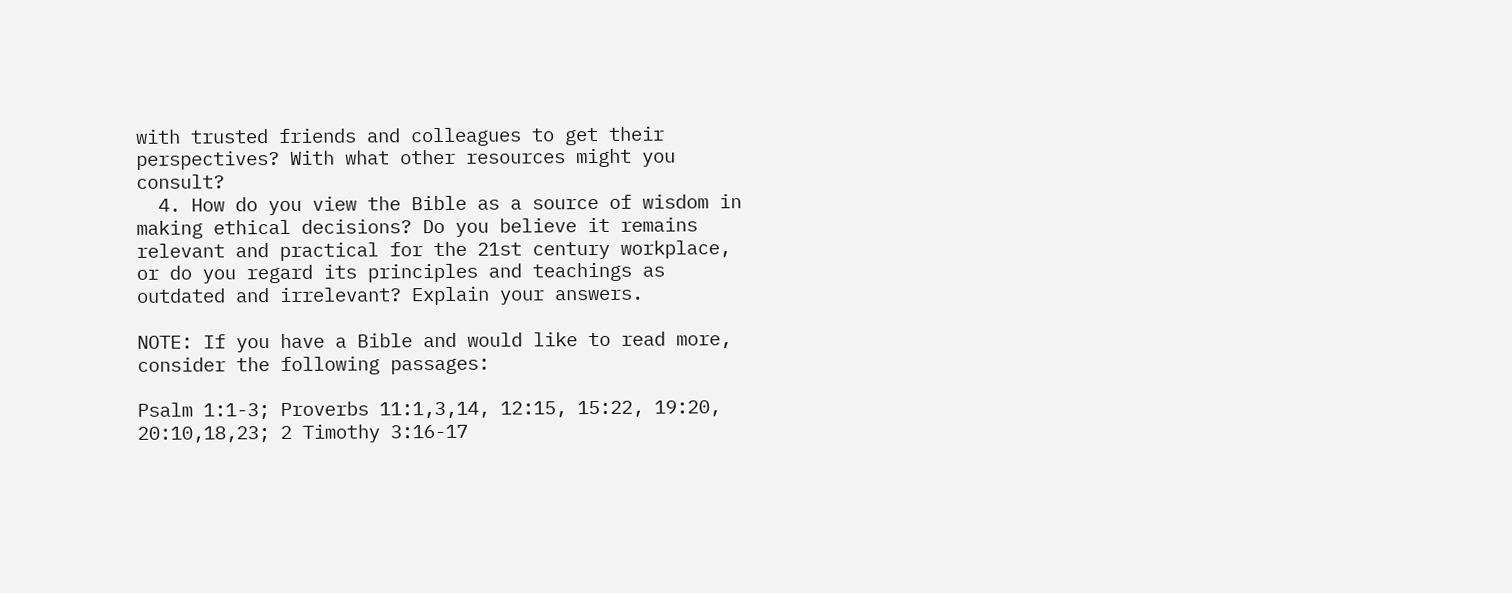with trusted friends and colleagues to get their perspectives? With what other resources might you consult?
  4. How do you view the Bible as a source of wisdom in making ethical decisions? Do you believe it remains relevant and practical for the 21st century workplace, or do you regard its principles and teachings as outdated and irrelevant? Explain your answers.

NOTE: If you have a Bible and would like to read more, consider the following passages:

Psalm 1:1-3; Proverbs 11:1,3,14, 12:15, 15:22, 19:20, 20:10,18,23; 2 Timothy 3:16-17